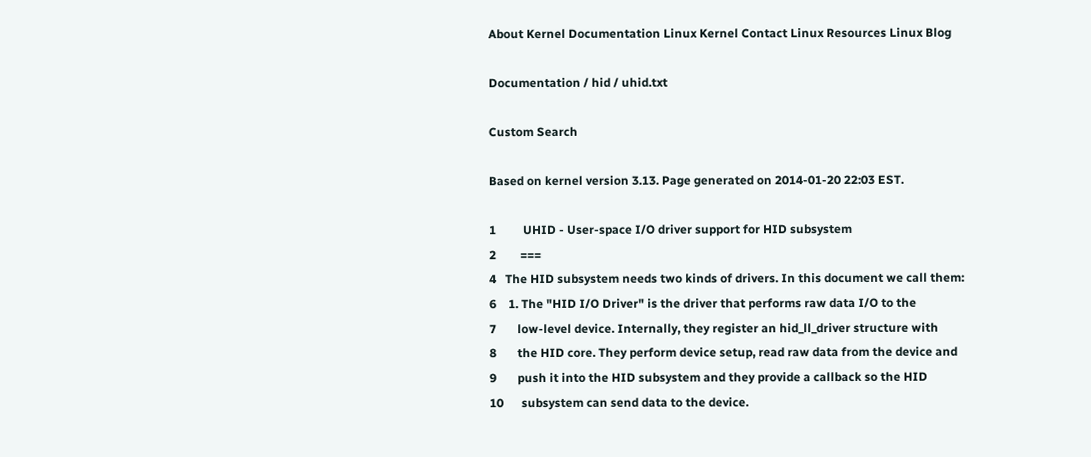About Kernel Documentation Linux Kernel Contact Linux Resources Linux Blog

Documentation / hid / uhid.txt

Custom Search

Based on kernel version 3.13. Page generated on 2014-01-20 22:03 EST.

1         UHID - User-space I/O driver support for HID subsystem
2        ===
4   The HID subsystem needs two kinds of drivers. In this document we call them:
6    1. The "HID I/O Driver" is the driver that performs raw data I/O to the
7       low-level device. Internally, they register an hid_ll_driver structure with
8       the HID core. They perform device setup, read raw data from the device and
9       push it into the HID subsystem and they provide a callback so the HID
10      subsystem can send data to the device.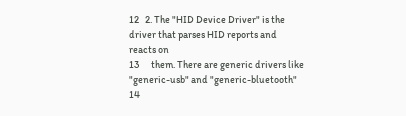12   2. The "HID Device Driver" is the driver that parses HID reports and reacts on
13      them. There are generic drivers like "generic-usb" and "generic-bluetooth"
14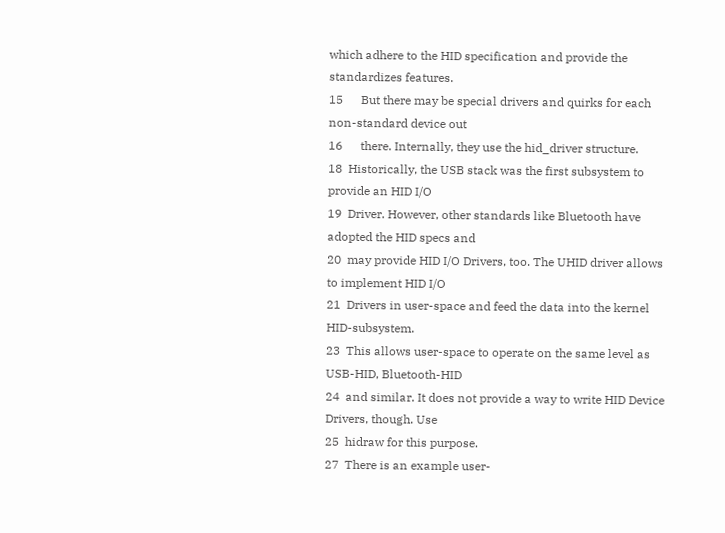which adhere to the HID specification and provide the standardizes features.
15      But there may be special drivers and quirks for each non-standard device out
16      there. Internally, they use the hid_driver structure.
18  Historically, the USB stack was the first subsystem to provide an HID I/O
19  Driver. However, other standards like Bluetooth have adopted the HID specs and
20  may provide HID I/O Drivers, too. The UHID driver allows to implement HID I/O
21  Drivers in user-space and feed the data into the kernel HID-subsystem.
23  This allows user-space to operate on the same level as USB-HID, Bluetooth-HID
24  and similar. It does not provide a way to write HID Device Drivers, though. Use
25  hidraw for this purpose.
27  There is an example user-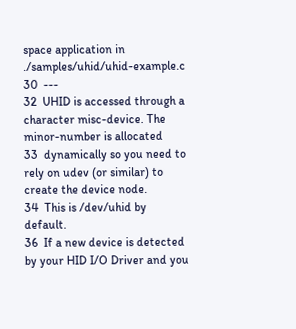space application in ./samples/uhid/uhid-example.c
30  ---
32  UHID is accessed through a character misc-device. The minor-number is allocated
33  dynamically so you need to rely on udev (or similar) to create the device node.
34  This is /dev/uhid by default.
36  If a new device is detected by your HID I/O Driver and you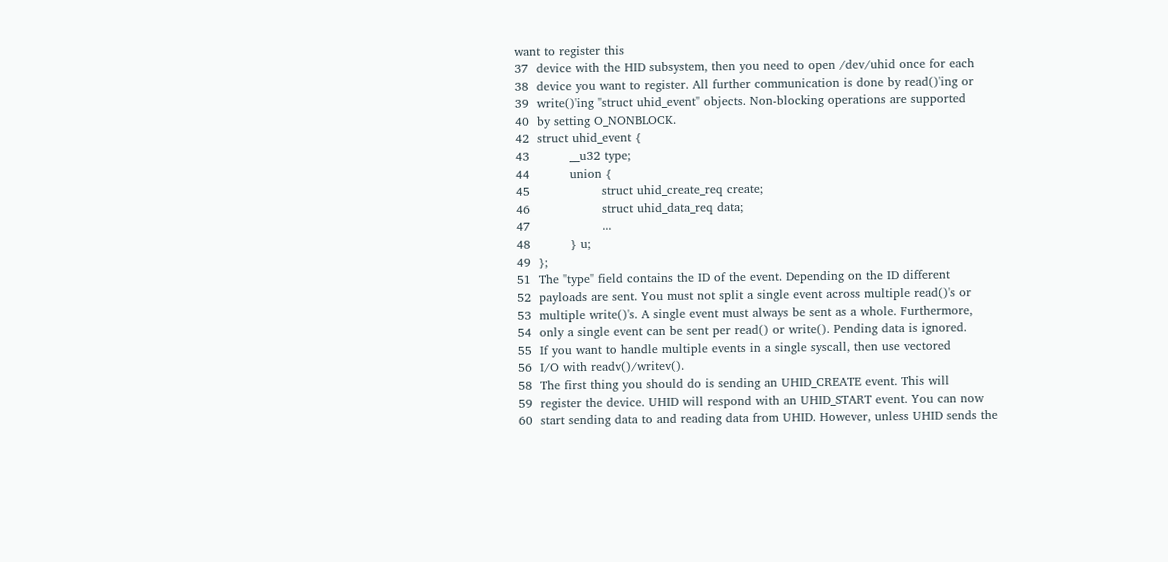want to register this
37  device with the HID subsystem, then you need to open /dev/uhid once for each
38  device you want to register. All further communication is done by read()'ing or
39  write()'ing "struct uhid_event" objects. Non-blocking operations are supported
40  by setting O_NONBLOCK.
42  struct uhid_event {
43          __u32 type;
44          union {
45                  struct uhid_create_req create;
46                  struct uhid_data_req data;
47                  ...
48          } u;
49  };
51  The "type" field contains the ID of the event. Depending on the ID different
52  payloads are sent. You must not split a single event across multiple read()'s or
53  multiple write()'s. A single event must always be sent as a whole. Furthermore,
54  only a single event can be sent per read() or write(). Pending data is ignored.
55  If you want to handle multiple events in a single syscall, then use vectored
56  I/O with readv()/writev().
58  The first thing you should do is sending an UHID_CREATE event. This will
59  register the device. UHID will respond with an UHID_START event. You can now
60  start sending data to and reading data from UHID. However, unless UHID sends the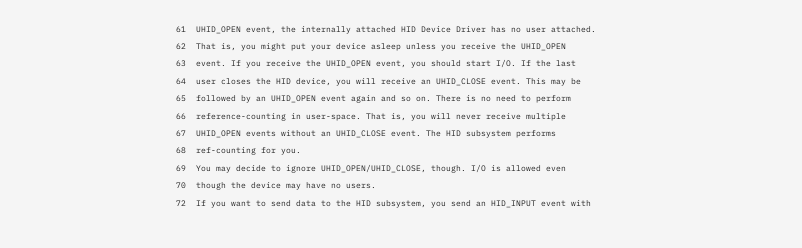61  UHID_OPEN event, the internally attached HID Device Driver has no user attached.
62  That is, you might put your device asleep unless you receive the UHID_OPEN
63  event. If you receive the UHID_OPEN event, you should start I/O. If the last
64  user closes the HID device, you will receive an UHID_CLOSE event. This may be
65  followed by an UHID_OPEN event again and so on. There is no need to perform
66  reference-counting in user-space. That is, you will never receive multiple
67  UHID_OPEN events without an UHID_CLOSE event. The HID subsystem performs
68  ref-counting for you.
69  You may decide to ignore UHID_OPEN/UHID_CLOSE, though. I/O is allowed even
70  though the device may have no users.
72  If you want to send data to the HID subsystem, you send an HID_INPUT event with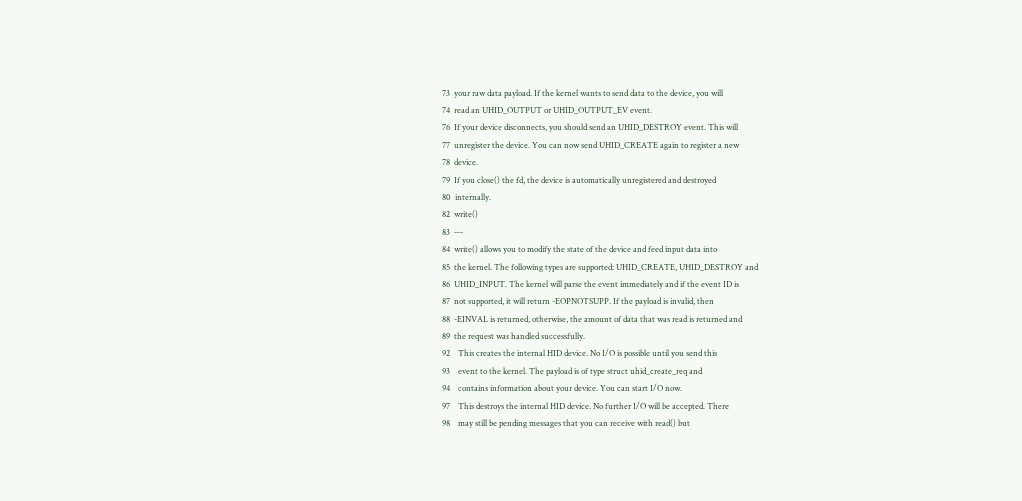73  your raw data payload. If the kernel wants to send data to the device, you will
74  read an UHID_OUTPUT or UHID_OUTPUT_EV event.
76  If your device disconnects, you should send an UHID_DESTROY event. This will
77  unregister the device. You can now send UHID_CREATE again to register a new
78  device.
79  If you close() the fd, the device is automatically unregistered and destroyed
80  internally.
82  write()
83  ---
84  write() allows you to modify the state of the device and feed input data into
85  the kernel. The following types are supported: UHID_CREATE, UHID_DESTROY and
86  UHID_INPUT. The kernel will parse the event immediately and if the event ID is
87  not supported, it will return -EOPNOTSUPP. If the payload is invalid, then
88  -EINVAL is returned, otherwise, the amount of data that was read is returned and
89  the request was handled successfully.
92    This creates the internal HID device. No I/O is possible until you send this
93    event to the kernel. The payload is of type struct uhid_create_req and
94    contains information about your device. You can start I/O now.
97    This destroys the internal HID device. No further I/O will be accepted. There
98    may still be pending messages that you can receive with read() but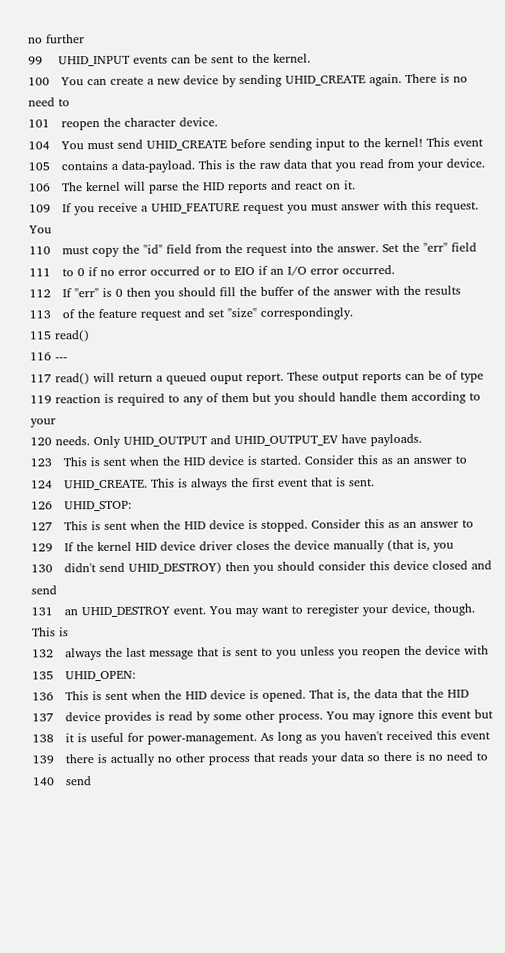no further
99    UHID_INPUT events can be sent to the kernel.
100   You can create a new device by sending UHID_CREATE again. There is no need to
101   reopen the character device.
104   You must send UHID_CREATE before sending input to the kernel! This event
105   contains a data-payload. This is the raw data that you read from your device.
106   The kernel will parse the HID reports and react on it.
109   If you receive a UHID_FEATURE request you must answer with this request. You
110   must copy the "id" field from the request into the answer. Set the "err" field
111   to 0 if no error occurred or to EIO if an I/O error occurred.
112   If "err" is 0 then you should fill the buffer of the answer with the results
113   of the feature request and set "size" correspondingly.
115 read()
116 ---
117 read() will return a queued ouput report. These output reports can be of type
119 reaction is required to any of them but you should handle them according to your
120 needs. Only UHID_OUTPUT and UHID_OUTPUT_EV have payloads.
123   This is sent when the HID device is started. Consider this as an answer to
124   UHID_CREATE. This is always the first event that is sent.
126   UHID_STOP:
127   This is sent when the HID device is stopped. Consider this as an answer to
129   If the kernel HID device driver closes the device manually (that is, you
130   didn't send UHID_DESTROY) then you should consider this device closed and send
131   an UHID_DESTROY event. You may want to reregister your device, though. This is
132   always the last message that is sent to you unless you reopen the device with
135   UHID_OPEN:
136   This is sent when the HID device is opened. That is, the data that the HID
137   device provides is read by some other process. You may ignore this event but
138   it is useful for power-management. As long as you haven't received this event
139   there is actually no other process that reads your data so there is no need to
140   send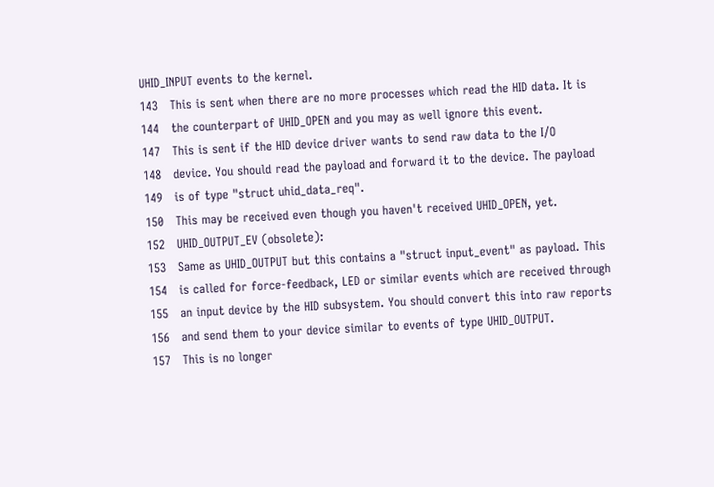UHID_INPUT events to the kernel.
143   This is sent when there are no more processes which read the HID data. It is
144   the counterpart of UHID_OPEN and you may as well ignore this event.
147   This is sent if the HID device driver wants to send raw data to the I/O
148   device. You should read the payload and forward it to the device. The payload
149   is of type "struct uhid_data_req".
150   This may be received even though you haven't received UHID_OPEN, yet.
152   UHID_OUTPUT_EV (obsolete):
153   Same as UHID_OUTPUT but this contains a "struct input_event" as payload. This
154   is called for force-feedback, LED or similar events which are received through
155   an input device by the HID subsystem. You should convert this into raw reports
156   and send them to your device similar to events of type UHID_OUTPUT.
157   This is no longer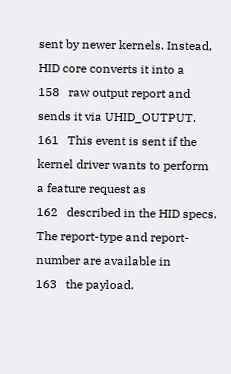sent by newer kernels. Instead, HID core converts it into a
158   raw output report and sends it via UHID_OUTPUT.
161   This event is sent if the kernel driver wants to perform a feature request as
162   described in the HID specs. The report-type and report-number are available in
163   the payload.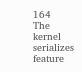164   The kernel serializes feature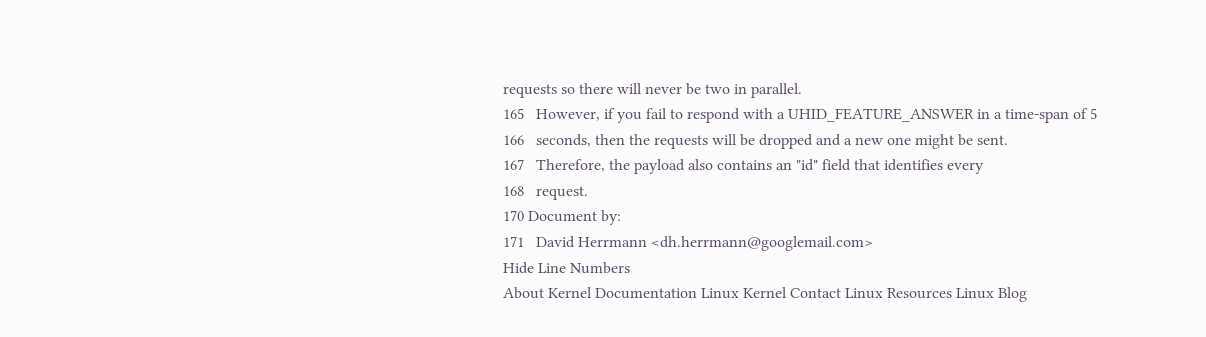requests so there will never be two in parallel.
165   However, if you fail to respond with a UHID_FEATURE_ANSWER in a time-span of 5
166   seconds, then the requests will be dropped and a new one might be sent.
167   Therefore, the payload also contains an "id" field that identifies every
168   request.
170 Document by:
171   David Herrmann <dh.herrmann@googlemail.com>
Hide Line Numbers
About Kernel Documentation Linux Kernel Contact Linux Resources Linux Blog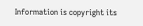Information is copyright its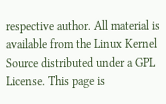respective author. All material is available from the Linux Kernel Source distributed under a GPL License. This page is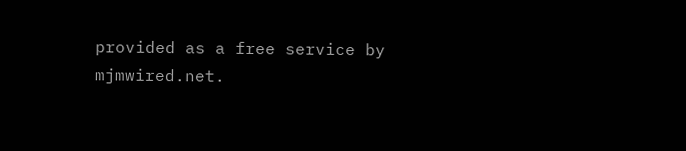provided as a free service by mjmwired.net.